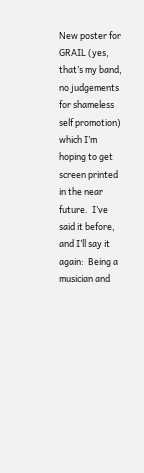New poster for GRAIL (yes, that’s my band, no judgements for shameless self promotion) which I’m hoping to get screen printed in the near future.  I’ve said it before, and I’ll say it again:  Being a musician and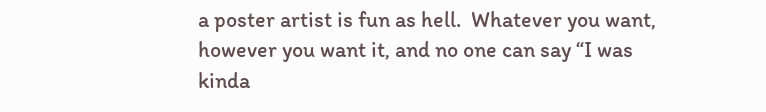a poster artist is fun as hell.  Whatever you want, however you want it, and no one can say “I was kinda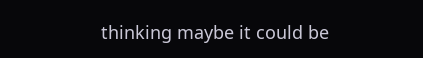thinking maybe it could be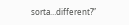sorta…different?”